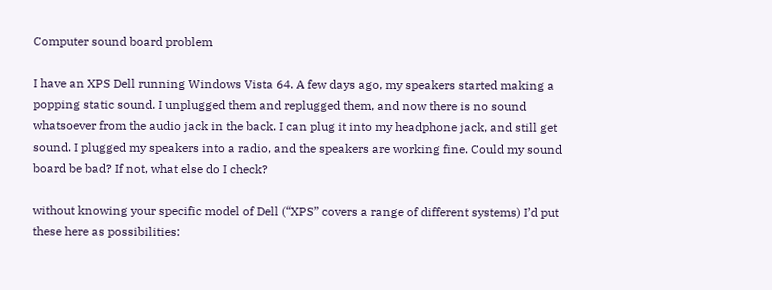Computer sound board problem

I have an XPS Dell running Windows Vista 64. A few days ago, my speakers started making a popping static sound. I unplugged them and replugged them, and now there is no sound whatsoever from the audio jack in the back. I can plug it into my headphone jack, and still get sound. I plugged my speakers into a radio, and the speakers are working fine. Could my sound board be bad? If not, what else do I check?

without knowing your specific model of Dell (“XPS” covers a range of different systems) I’d put these here as possibilities: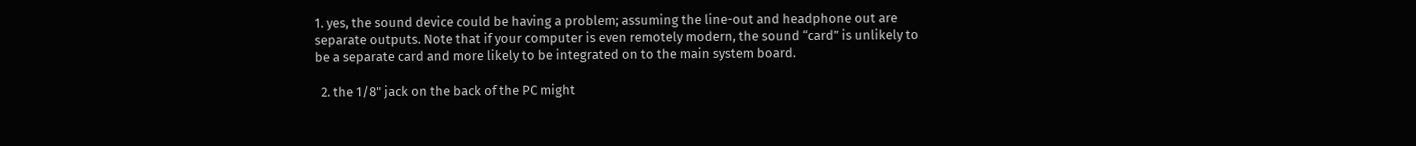1. yes, the sound device could be having a problem; assuming the line-out and headphone out are separate outputs. Note that if your computer is even remotely modern, the sound “card” is unlikely to be a separate card and more likely to be integrated on to the main system board.

  2. the 1/8" jack on the back of the PC might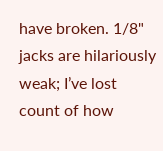have broken. 1/8" jacks are hilariously weak; I’ve lost count of how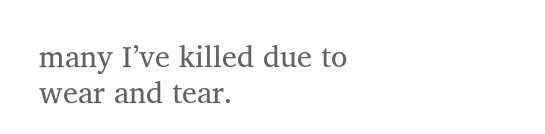many I’ve killed due to wear and tear.